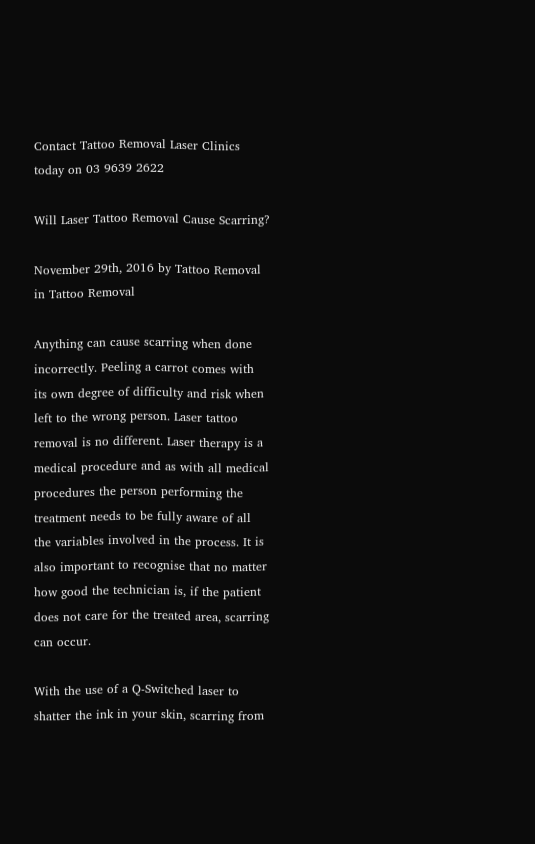Contact Tattoo Removal Laser Clinics
today on 03 9639 2622

Will Laser Tattoo Removal Cause Scarring?

November 29th, 2016 by Tattoo Removal in Tattoo Removal

Anything can cause scarring when done incorrectly. Peeling a carrot comes with its own degree of difficulty and risk when left to the wrong person. Laser tattoo removal is no different. Laser therapy is a medical procedure and as with all medical procedures the person performing the treatment needs to be fully aware of all the variables involved in the process. It is also important to recognise that no matter how good the technician is, if the patient does not care for the treated area, scarring can occur.

With the use of a Q-Switched laser to shatter the ink in your skin, scarring from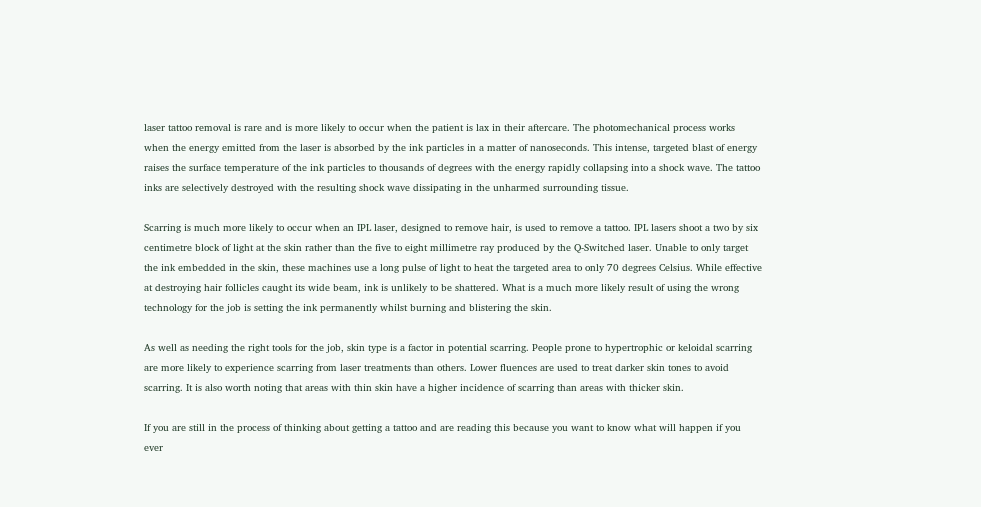laser tattoo removal is rare and is more likely to occur when the patient is lax in their aftercare. The photomechanical process works when the energy emitted from the laser is absorbed by the ink particles in a matter of nanoseconds. This intense, targeted blast of energy raises the surface temperature of the ink particles to thousands of degrees with the energy rapidly collapsing into a shock wave. The tattoo inks are selectively destroyed with the resulting shock wave dissipating in the unharmed surrounding tissue.

Scarring is much more likely to occur when an IPL laser, designed to remove hair, is used to remove a tattoo. IPL lasers shoot a two by six centimetre block of light at the skin rather than the five to eight millimetre ray produced by the Q-Switched laser. Unable to only target the ink embedded in the skin, these machines use a long pulse of light to heat the targeted area to only 70 degrees Celsius. While effective at destroying hair follicles caught its wide beam, ink is unlikely to be shattered. What is a much more likely result of using the wrong technology for the job is setting the ink permanently whilst burning and blistering the skin.

As well as needing the right tools for the job, skin type is a factor in potential scarring. People prone to hypertrophic or keloidal scarring are more likely to experience scarring from laser treatments than others. Lower fluences are used to treat darker skin tones to avoid scarring. It is also worth noting that areas with thin skin have a higher incidence of scarring than areas with thicker skin.

If you are still in the process of thinking about getting a tattoo and are reading this because you want to know what will happen if you ever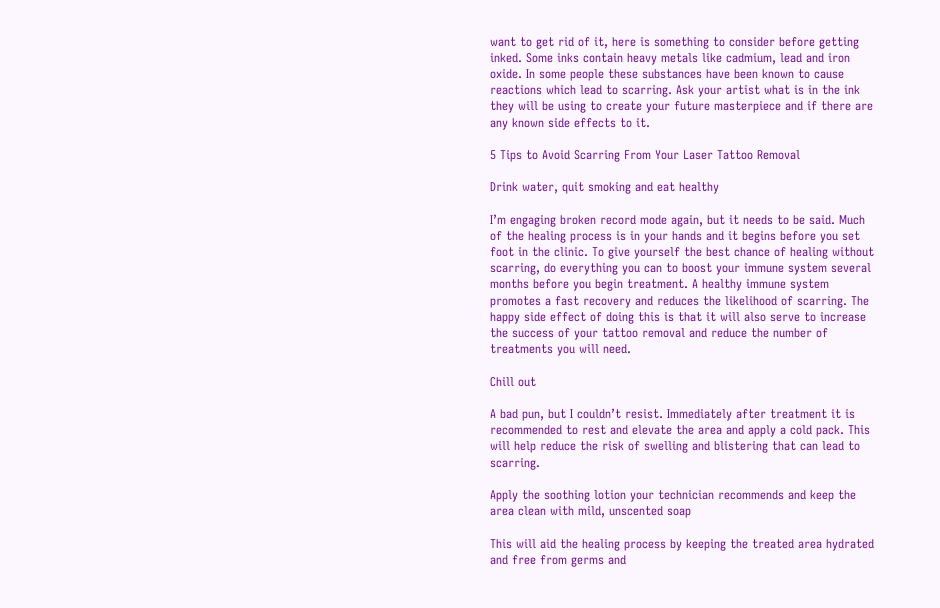want to get rid of it, here is something to consider before getting inked. Some inks contain heavy metals like cadmium, lead and iron oxide. In some people these substances have been known to cause reactions which lead to scarring. Ask your artist what is in the ink they will be using to create your future masterpiece and if there are any known side effects to it.

5 Tips to Avoid Scarring From Your Laser Tattoo Removal

Drink water, quit smoking and eat healthy

I’m engaging broken record mode again, but it needs to be said. Much of the healing process is in your hands and it begins before you set foot in the clinic. To give yourself the best chance of healing without scarring, do everything you can to boost your immune system several months before you begin treatment. A healthy immune system promotes a fast recovery and reduces the likelihood of scarring. The happy side effect of doing this is that it will also serve to increase the success of your tattoo removal and reduce the number of treatments you will need.

Chill out

A bad pun, but I couldn’t resist. Immediately after treatment it is recommended to rest and elevate the area and apply a cold pack. This will help reduce the risk of swelling and blistering that can lead to scarring.

Apply the soothing lotion your technician recommends and keep the area clean with mild, unscented soap

This will aid the healing process by keeping the treated area hydrated and free from germs and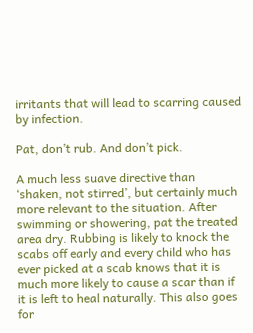irritants that will lead to scarring caused by infection.

Pat, don’t rub. And don’t pick.

A much less suave directive than ‘shaken, not stirred’, but certainly much more relevant to the situation. After swimming or showering, pat the treated area dry. Rubbing is likely to knock the scabs off early and every child who has ever picked at a scab knows that it is much more likely to cause a scar than if it is left to heal naturally. This also goes for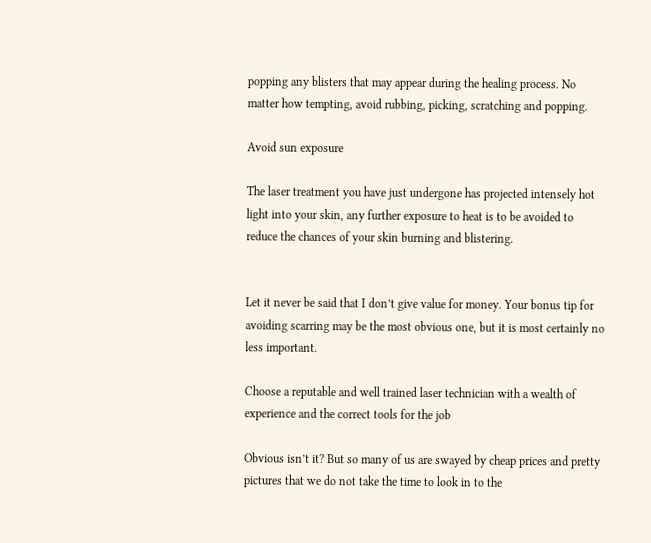popping any blisters that may appear during the healing process. No matter how tempting, avoid rubbing, picking, scratching and popping.

Avoid sun exposure

The laser treatment you have just undergone has projected intensely hot light into your skin, any further exposure to heat is to be avoided to reduce the chances of your skin burning and blistering.


Let it never be said that I don’t give value for money. Your bonus tip for avoiding scarring may be the most obvious one, but it is most certainly no less important.

Choose a reputable and well trained laser technician with a wealth of experience and the correct tools for the job

Obvious isn’t it? But so many of us are swayed by cheap prices and pretty pictures that we do not take the time to look in to the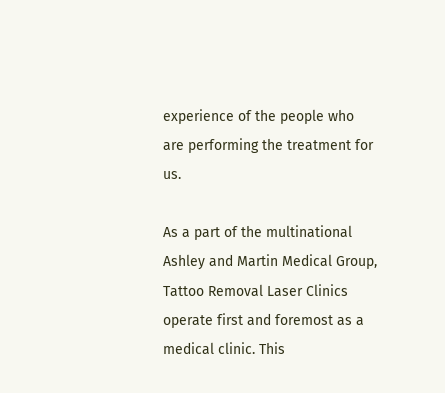experience of the people who are performing the treatment for us.

As a part of the multinational Ashley and Martin Medical Group, Tattoo Removal Laser Clinics operate first and foremost as a medical clinic. This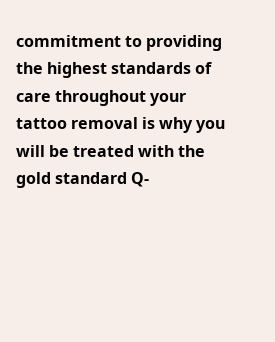commitment to providing the highest standards of care throughout your tattoo removal is why you will be treated with the gold standard Q-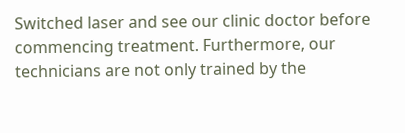Switched laser and see our clinic doctor before commencing treatment. Furthermore, our technicians are not only trained by the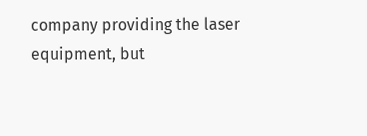company providing the laser equipment, but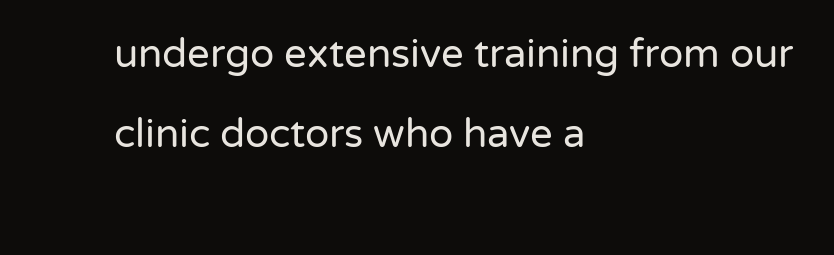undergo extensive training from our clinic doctors who have a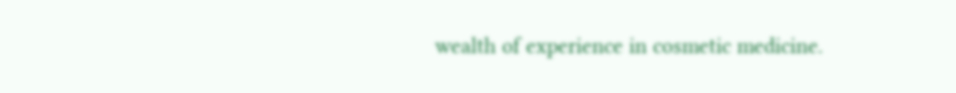wealth of experience in cosmetic medicine.